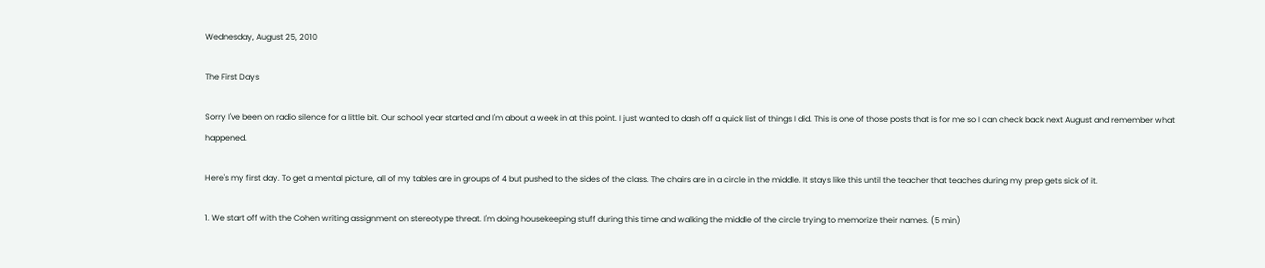Wednesday, August 25, 2010

The First Days

Sorry I've been on radio silence for a little bit. Our school year started and I'm about a week in at this point. I just wanted to dash off a quick list of things I did. This is one of those posts that is for me so I can check back next August and remember what happened.

Here's my first day. To get a mental picture, all of my tables are in groups of 4 but pushed to the sides of the class. The chairs are in a circle in the middle. It stays like this until the teacher that teaches during my prep gets sick of it.

1. We start off with the Cohen writing assignment on stereotype threat. I'm doing housekeeping stuff during this time and walking the middle of the circle trying to memorize their names. (5 min)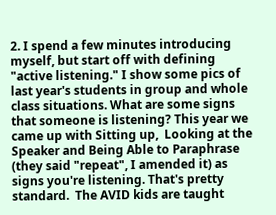2. I spend a few minutes introducing myself, but start off with defining "active listening." I show some pics of last year's students in group and whole class situations. What are some signs that someone is listening? This year we came up with Sitting up,  Looking at the Speaker and Being Able to Paraphrase (they said "repeat", I amended it) as signs you're listening. That's pretty standard.  The AVID kids are taught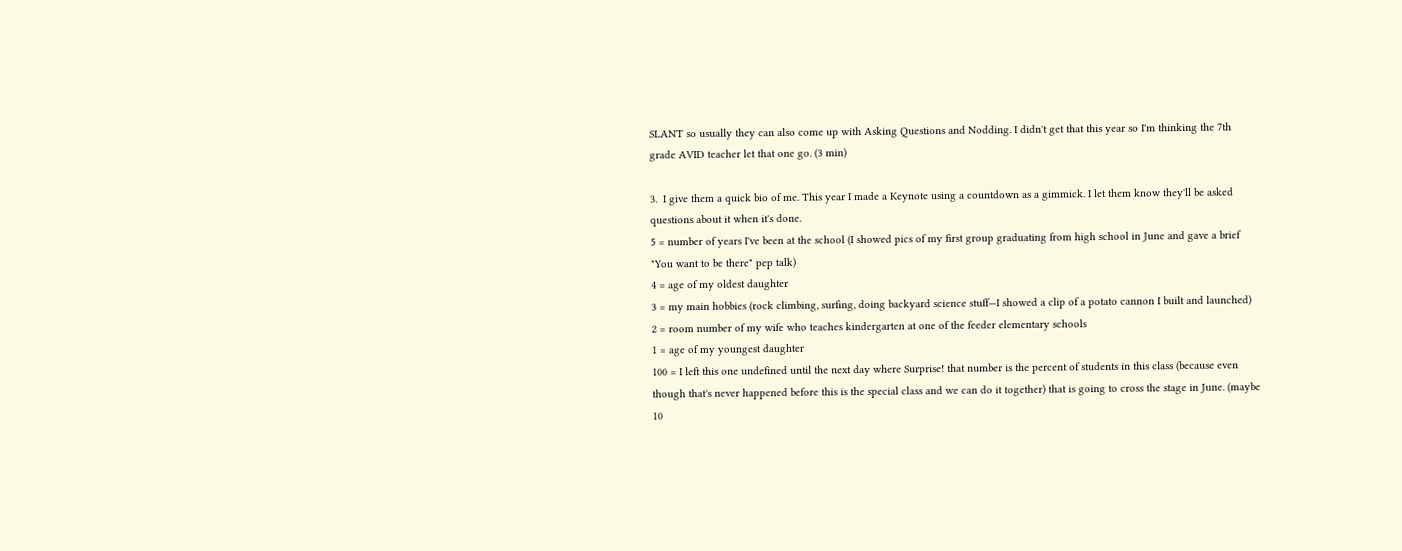SLANT so usually they can also come up with Asking Questions and Nodding. I didn't get that this year so I'm thinking the 7th grade AVID teacher let that one go. (3 min)

3.  I give them a quick bio of me. This year I made a Keynote using a countdown as a gimmick. I let them know they'll be asked questions about it when it's done.
5 = number of years I've been at the school (I showed pics of my first group graduating from high school in June and gave a brief "You want to be there" pep talk)
4 = age of my oldest daughter
3 = my main hobbies (rock climbing, surfing, doing backyard science stuff—I showed a clip of a potato cannon I built and launched)
2 = room number of my wife who teaches kindergarten at one of the feeder elementary schools
1 = age of my youngest daughter
100 = I left this one undefined until the next day where Surprise! that number is the percent of students in this class (because even though that's never happened before this is the special class and we can do it together) that is going to cross the stage in June. (maybe 10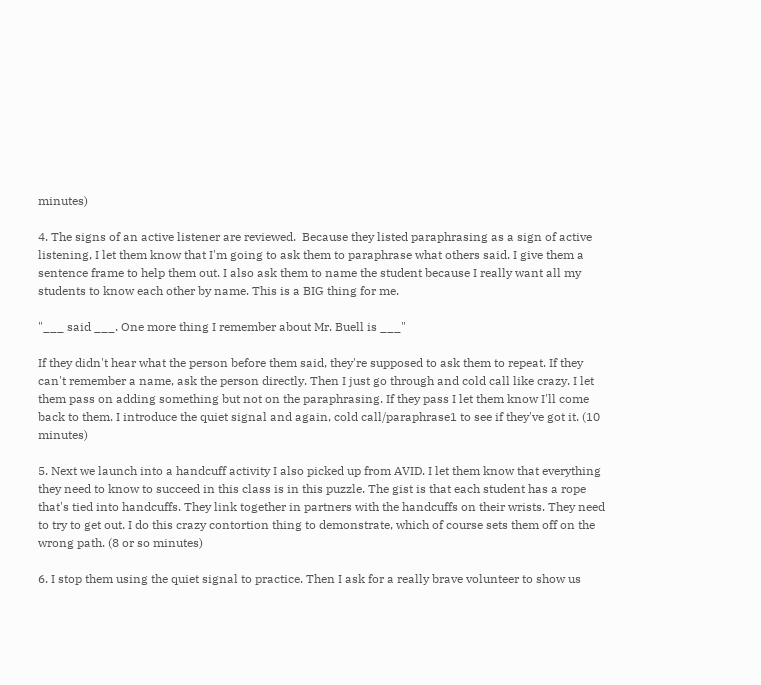minutes)

4. The signs of an active listener are reviewed.  Because they listed paraphrasing as a sign of active listening, I let them know that I'm going to ask them to paraphrase what others said. I give them a sentence frame to help them out. I also ask them to name the student because I really want all my students to know each other by name. This is a BIG thing for me.

"___ said ___. One more thing I remember about Mr. Buell is ___"

If they didn't hear what the person before them said, they're supposed to ask them to repeat. If they can't remember a name, ask the person directly. Then I just go through and cold call like crazy. I let them pass on adding something but not on the paraphrasing. If they pass I let them know I'll come back to them. I introduce the quiet signal and again, cold call/paraphrase1 to see if they've got it. (10 minutes)

5. Next we launch into a handcuff activity I also picked up from AVID. I let them know that everything they need to know to succeed in this class is in this puzzle. The gist is that each student has a rope that's tied into handcuffs. They link together in partners with the handcuffs on their wrists. They need to try to get out. I do this crazy contortion thing to demonstrate, which of course sets them off on the wrong path. (8 or so minutes)

6. I stop them using the quiet signal to practice. Then I ask for a really brave volunteer to show us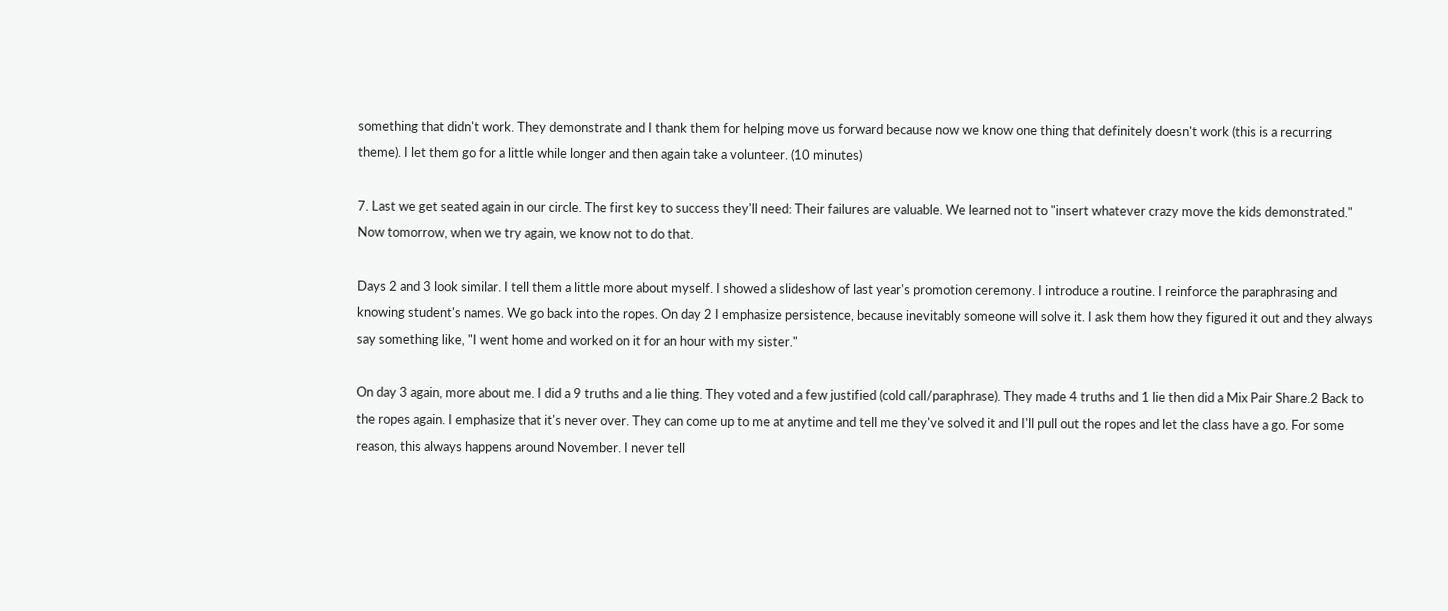something that didn't work. They demonstrate and I thank them for helping move us forward because now we know one thing that definitely doesn't work (this is a recurring theme). I let them go for a little while longer and then again take a volunteer. (10 minutes)

7. Last we get seated again in our circle. The first key to success they'll need: Their failures are valuable. We learned not to "insert whatever crazy move the kids demonstrated." Now tomorrow, when we try again, we know not to do that.

Days 2 and 3 look similar. I tell them a little more about myself. I showed a slideshow of last year's promotion ceremony. I introduce a routine. I reinforce the paraphrasing and knowing student's names. We go back into the ropes. On day 2 I emphasize persistence, because inevitably someone will solve it. I ask them how they figured it out and they always say something like, "I went home and worked on it for an hour with my sister."

On day 3 again, more about me. I did a 9 truths and a lie thing. They voted and a few justified (cold call/paraphrase). They made 4 truths and 1 lie then did a Mix Pair Share.2 Back to the ropes again. I emphasize that it's never over. They can come up to me at anytime and tell me they've solved it and I'll pull out the ropes and let the class have a go. For some reason, this always happens around November. I never tell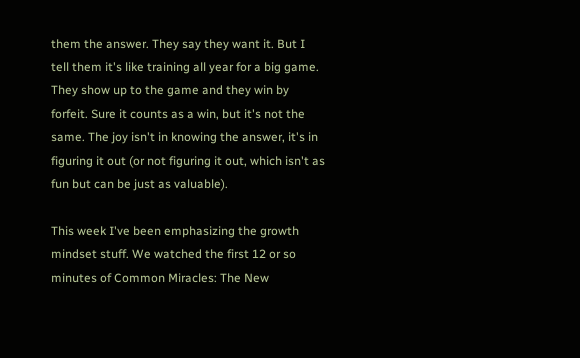them the answer. They say they want it. But I tell them it's like training all year for a big game. They show up to the game and they win by forfeit. Sure it counts as a win, but it's not the same. The joy isn't in knowing the answer, it's in figuring it out (or not figuring it out, which isn't as fun but can be just as valuable).

This week I've been emphasizing the growth mindset stuff. We watched the first 12 or so minutes of Common Miracles: The New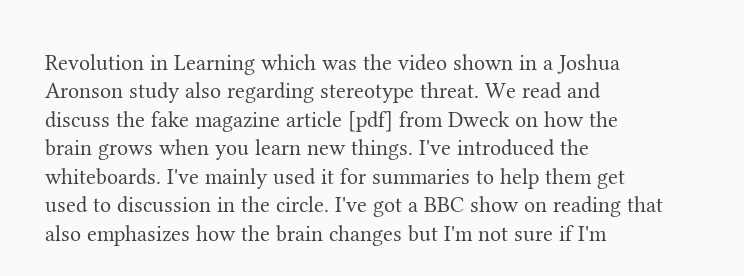Revolution in Learning which was the video shown in a Joshua Aronson study also regarding stereotype threat. We read and discuss the fake magazine article [pdf] from Dweck on how the brain grows when you learn new things. I've introduced the whiteboards. I've mainly used it for summaries to help them get used to discussion in the circle. I've got a BBC show on reading that also emphasizes how the brain changes but I'm not sure if I'm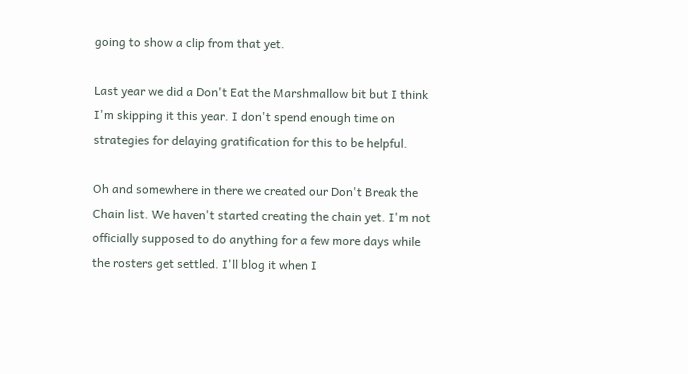going to show a clip from that yet.

Last year we did a Don't Eat the Marshmallow bit but I think I'm skipping it this year. I don't spend enough time on strategies for delaying gratification for this to be helpful.

Oh and somewhere in there we created our Don't Break the Chain list. We haven't started creating the chain yet. I'm not officially supposed to do anything for a few more days while the rosters get settled. I'll blog it when I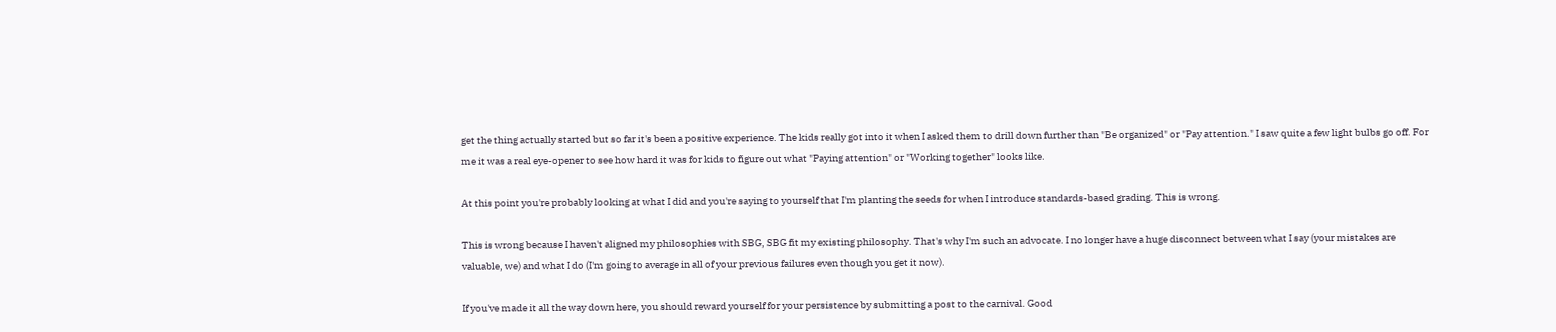get the thing actually started but so far it's been a positive experience. The kids really got into it when I asked them to drill down further than "Be organized" or "Pay attention." I saw quite a few light bulbs go off. For me it was a real eye-opener to see how hard it was for kids to figure out what "Paying attention" or "Working together" looks like.

At this point you're probably looking at what I did and you're saying to yourself that I'm planting the seeds for when I introduce standards-based grading. This is wrong.

This is wrong because I haven't aligned my philosophies with SBG, SBG fit my existing philosophy. That's why I'm such an advocate. I no longer have a huge disconnect between what I say (your mistakes are valuable, we) and what I do (I'm going to average in all of your previous failures even though you get it now).

If you've made it all the way down here, you should reward yourself for your persistence by submitting a post to the carnival. Good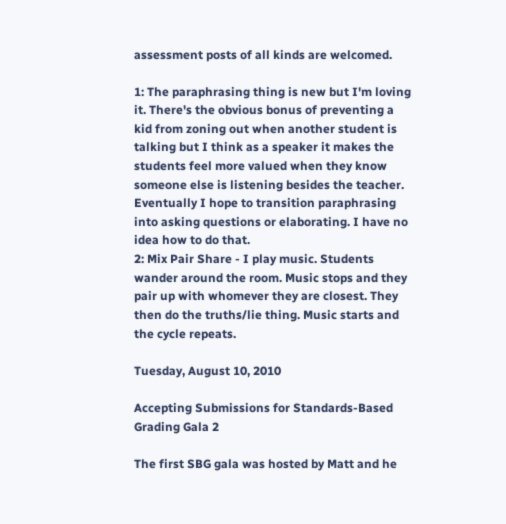assessment posts of all kinds are welcomed.

1: The paraphrasing thing is new but I'm loving it. There's the obvious bonus of preventing a kid from zoning out when another student is talking but I think as a speaker it makes the students feel more valued when they know someone else is listening besides the teacher. Eventually I hope to transition paraphrasing into asking questions or elaborating. I have no idea how to do that.
2: Mix Pair Share - I play music. Students wander around the room. Music stops and they pair up with whomever they are closest. They then do the truths/lie thing. Music starts and the cycle repeats.

Tuesday, August 10, 2010

Accepting Submissions for Standards-Based Grading Gala 2

The first SBG gala was hosted by Matt and he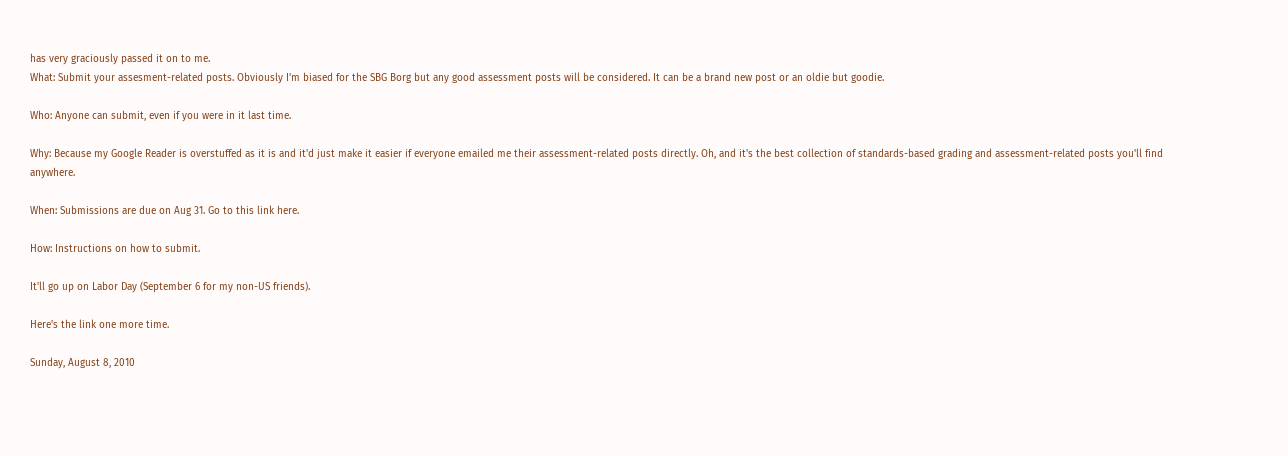has very graciously passed it on to me.
What: Submit your assesment-related posts. Obviously I'm biased for the SBG Borg but any good assessment posts will be considered. It can be a brand new post or an oldie but goodie.

Who: Anyone can submit, even if you were in it last time.

Why: Because my Google Reader is overstuffed as it is and it'd just make it easier if everyone emailed me their assessment-related posts directly. Oh, and it's the best collection of standards-based grading and assessment-related posts you'll find anywhere.

When: Submissions are due on Aug 31. Go to this link here.

How: Instructions on how to submit.

It'll go up on Labor Day (September 6 for my non-US friends).

Here's the link one more time.

Sunday, August 8, 2010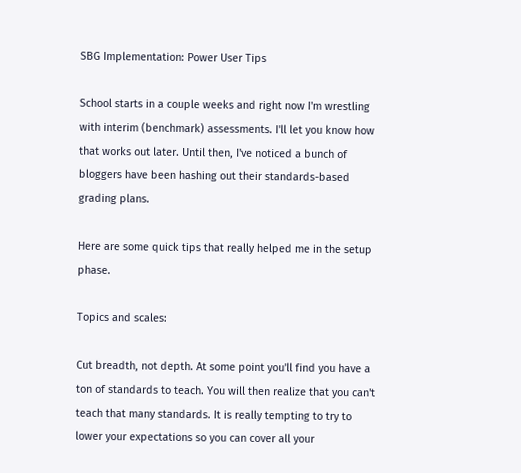SBG Implementation: Power User Tips

School starts in a couple weeks and right now I'm wrestling with interim (benchmark) assessments. I'll let you know how that works out later. Until then, I've noticed a bunch of bloggers have been hashing out their standards-based grading plans.

Here are some quick tips that really helped me in the setup phase.

Topics and scales:

Cut breadth, not depth. At some point you'll find you have a ton of standards to teach. You will then realize that you can't teach that many standards. It is really tempting to try to lower your expectations so you can cover all your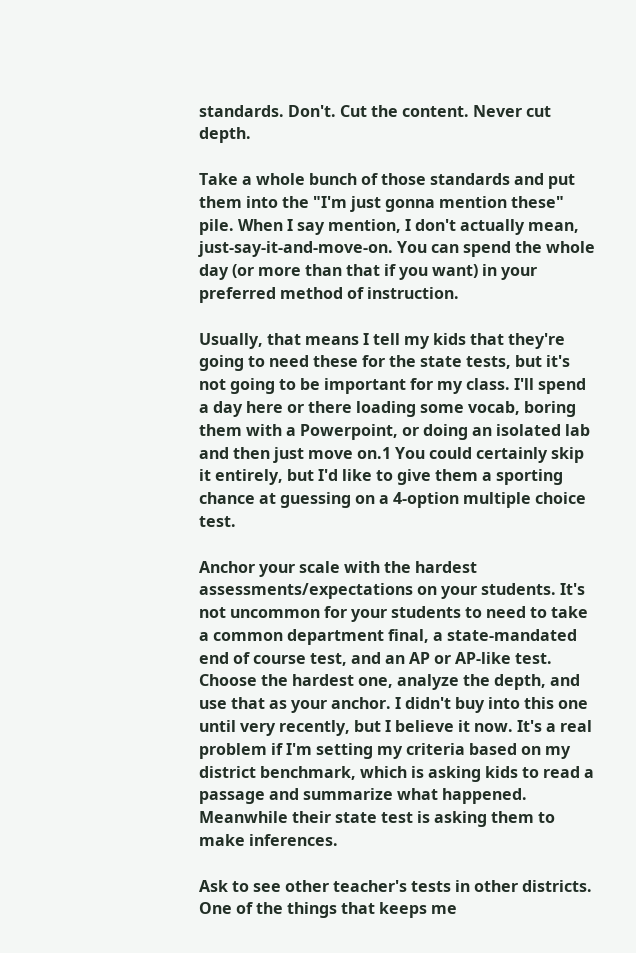standards. Don't. Cut the content. Never cut depth.

Take a whole bunch of those standards and put them into the "I'm just gonna mention these" pile. When I say mention, I don't actually mean, just-say-it-and-move-on. You can spend the whole day (or more than that if you want) in your preferred method of instruction.

Usually, that means I tell my kids that they're going to need these for the state tests, but it's not going to be important for my class. I'll spend a day here or there loading some vocab, boring them with a Powerpoint, or doing an isolated lab and then just move on.1 You could certainly skip it entirely, but I'd like to give them a sporting chance at guessing on a 4-option multiple choice test.

Anchor your scale with the hardest assessments/expectations on your students. It's not uncommon for your students to need to take a common department final, a state-mandated end of course test, and an AP or AP-like test. Choose the hardest one, analyze the depth, and use that as your anchor. I didn't buy into this one until very recently, but I believe it now. It's a real problem if I'm setting my criteria based on my district benchmark, which is asking kids to read a passage and summarize what happened. Meanwhile their state test is asking them to make inferences.

Ask to see other teacher's tests in other districts. One of the things that keeps me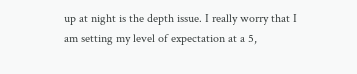up at night is the depth issue. I really worry that I am setting my level of expectation at a 5,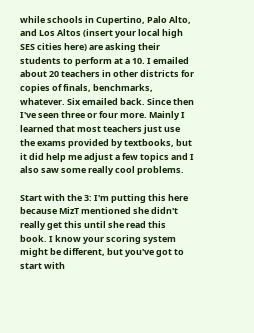while schools in Cupertino, Palo Alto, and Los Altos (insert your local high SES cities here) are asking their students to perform at a 10. I emailed about 20 teachers in other districts for copies of finals, benchmarks, whatever. Six emailed back. Since then I've seen three or four more. Mainly I learned that most teachers just use the exams provided by textbooks, but it did help me adjust a few topics and I also saw some really cool problems.

Start with the 3: I'm putting this here because MizT mentioned she didn't really get this until she read this book. I know your scoring system might be different, but you've got to start with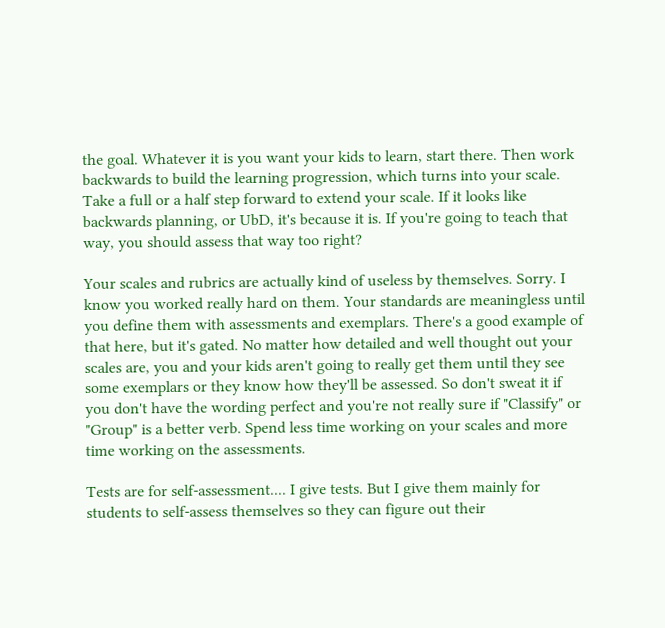the goal. Whatever it is you want your kids to learn, start there. Then work backwards to build the learning progression, which turns into your scale. Take a full or a half step forward to extend your scale. If it looks like backwards planning, or UbD, it's because it is. If you're going to teach that way, you should assess that way too right?

Your scales and rubrics are actually kind of useless by themselves. Sorry. I know you worked really hard on them. Your standards are meaningless until you define them with assessments and exemplars. There's a good example of that here, but it's gated. No matter how detailed and well thought out your scales are, you and your kids aren't going to really get them until they see some exemplars or they know how they'll be assessed. So don't sweat it if you don't have the wording perfect and you're not really sure if "Classify" or "Group" is a better verb. Spend less time working on your scales and more time working on the assessments.

Tests are for self-assessment.... I give tests. But I give them mainly for students to self-assess themselves so they can figure out their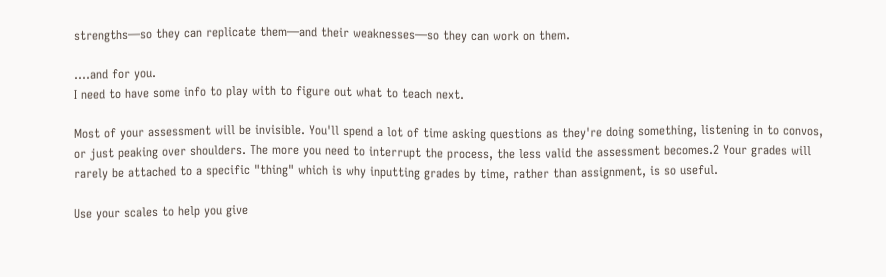strengths—so they can replicate them—and their weaknesses—so they can work on them.

....and for you.
I need to have some info to play with to figure out what to teach next.

Most of your assessment will be invisible. You'll spend a lot of time asking questions as they're doing something, listening in to convos, or just peaking over shoulders. The more you need to interrupt the process, the less valid the assessment becomes.2 Your grades will rarely be attached to a specific "thing" which is why inputting grades by time, rather than assignment, is so useful.

Use your scales to help you give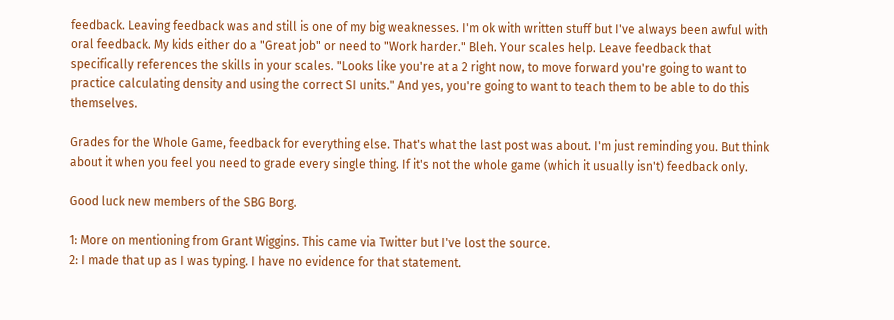feedback. Leaving feedback was and still is one of my big weaknesses. I'm ok with written stuff but I've always been awful with oral feedback. My kids either do a "Great job" or need to "Work harder." Bleh. Your scales help. Leave feedback that specifically references the skills in your scales. "Looks like you're at a 2 right now, to move forward you're going to want to practice calculating density and using the correct SI units." And yes, you're going to want to teach them to be able to do this themselves.

Grades for the Whole Game, feedback for everything else. That's what the last post was about. I'm just reminding you. But think about it when you feel you need to grade every single thing. If it's not the whole game (which it usually isn't) feedback only.

Good luck new members of the SBG Borg.

1: More on mentioning from Grant Wiggins. This came via Twitter but I've lost the source.
2: I made that up as I was typing. I have no evidence for that statement.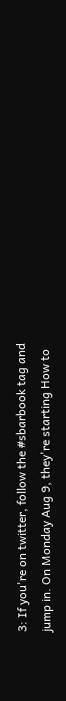3: If you're on twitter, follow the #sbarbook tag and jump in. On Monday Aug 9, they're starting How to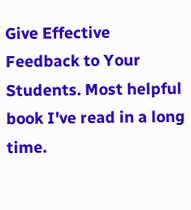Give Effective Feedback to Your Students. Most helpful book I've read in a long time.